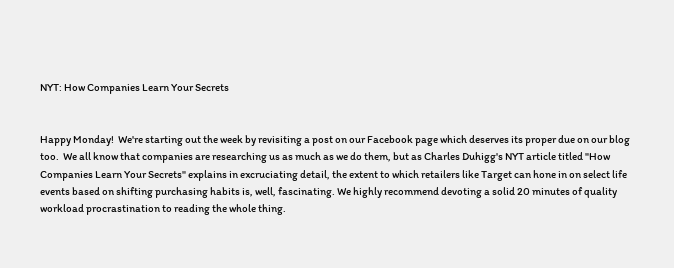NYT: How Companies Learn Your Secrets


Happy Monday!  We're starting out the week by revisiting a post on our Facebook page which deserves its proper due on our blog too.  We all know that companies are researching us as much as we do them, but as Charles Duhigg's NYT article titled "How Companies Learn Your Secrets" explains in excruciating detail, the extent to which retailers like Target can hone in on select life events based on shifting purchasing habits is, well, fascinating. We highly recommend devoting a solid 20 minutes of quality workload procrastination to reading the whole thing.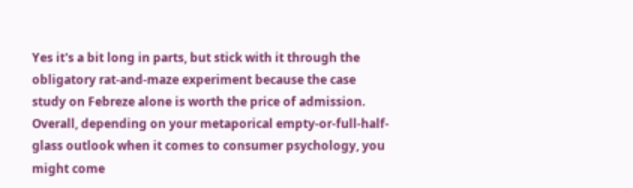Yes it's a bit long in parts, but stick with it through the obligatory rat-and-maze experiment because the case study on Febreze alone is worth the price of admission.  Overall, depending on your metaporical empty-or-full-half-glass outlook when it comes to consumer psychology, you might come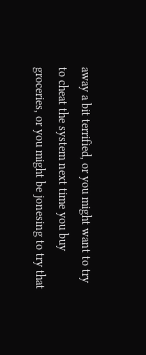away a bit terrified, or you might want to try to cheat the system next time you buy groceries, or you might be jonesing to try that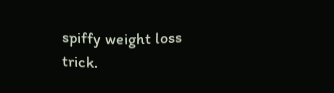spiffy weight loss trick.